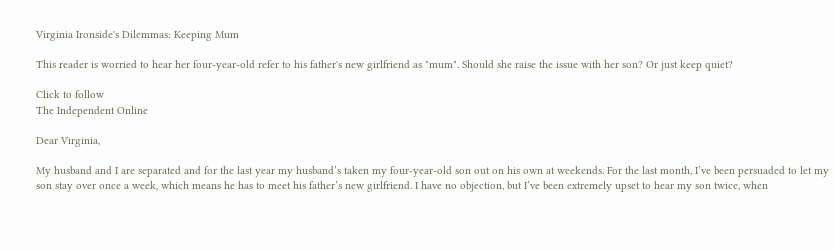Virginia Ironside's Dilemmas: Keeping Mum

This reader is worried to hear her four-year-old refer to his father's new girlfriend as "mum". Should she raise the issue with her son? Or just keep quiet?

Click to follow
The Independent Online

Dear Virginia,

My husband and I are separated and for the last year my husband’s taken my four-year-old son out on his own at weekends. For the last month, I’ve been persuaded to let my son stay over once a week, which means he has to meet his father’s new girlfriend. I have no objection, but I’ve been extremely upset to hear my son twice, when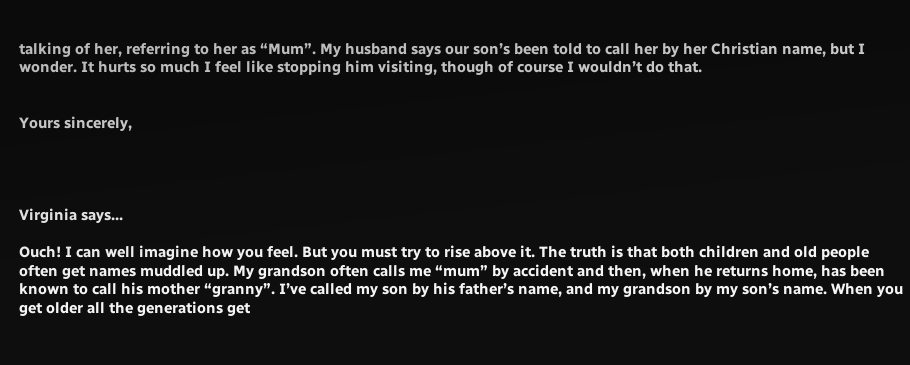talking of her, referring to her as “Mum”. My husband says our son’s been told to call her by her Christian name, but I wonder. It hurts so much I feel like stopping him visiting, though of course I wouldn’t do that.


Yours sincerely,




Virginia says...

Ouch! I can well imagine how you feel. But you must try to rise above it. The truth is that both children and old people often get names muddled up. My grandson often calls me “mum” by accident and then, when he returns home, has been known to call his mother “granny”. I’ve called my son by his father’s name, and my grandson by my son’s name. When you get older all the generations get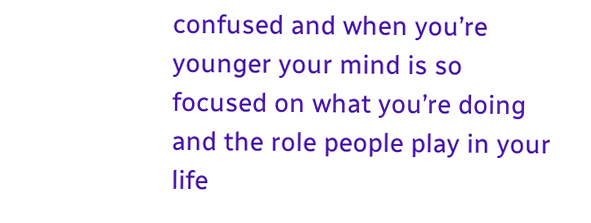confused and when you’re younger your mind is so focused on what you’re doing and the role people play in your life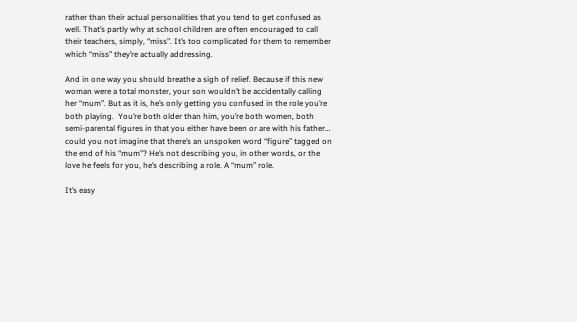rather than their actual personalities that you tend to get confused as well. That’s partly why at school children are often encouraged to call their teachers, simply, “miss”. It’s too complicated for them to remember which “miss” they’re actually addressing.

And in one way you should breathe a sigh of relief. Because if this new woman were a total monster, your son wouldn’t be accidentally calling her “mum”. But as it is, he’s only getting you confused in the role you’re both playing.  You’re both older than him, you’re both women, both semi-parental figures in that you either have been or are with his father… could you not imagine that there’s an unspoken word “figure” tagged on the end of his “mum”? He’s not describing you, in other words, or the love he feels for you, he’s describing a role. A “mum” role.

It’s easy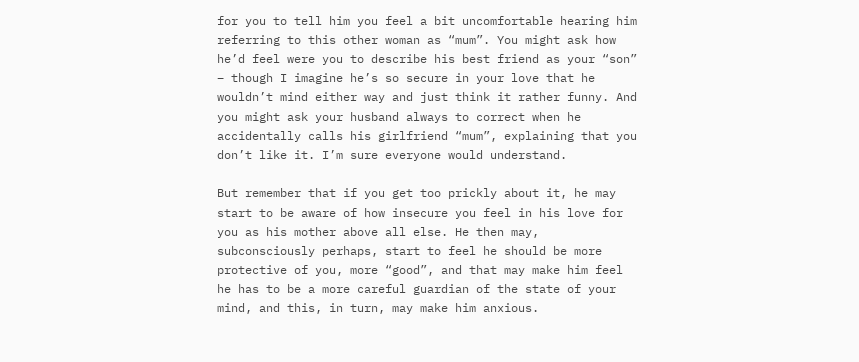for you to tell him you feel a bit uncomfortable hearing him referring to this other woman as “mum”. You might ask how he’d feel were you to describe his best friend as your “son” – though I imagine he’s so secure in your love that he wouldn’t mind either way and just think it rather funny. And you might ask your husband always to correct when he accidentally calls his girlfriend “mum”, explaining that you don’t like it. I’m sure everyone would understand.

But remember that if you get too prickly about it, he may start to be aware of how insecure you feel in his love for you as his mother above all else. He then may, subconsciously perhaps, start to feel he should be more protective of you, more “good”, and that may make him feel he has to be a more careful guardian of the state of your mind, and this, in turn, may make him anxious.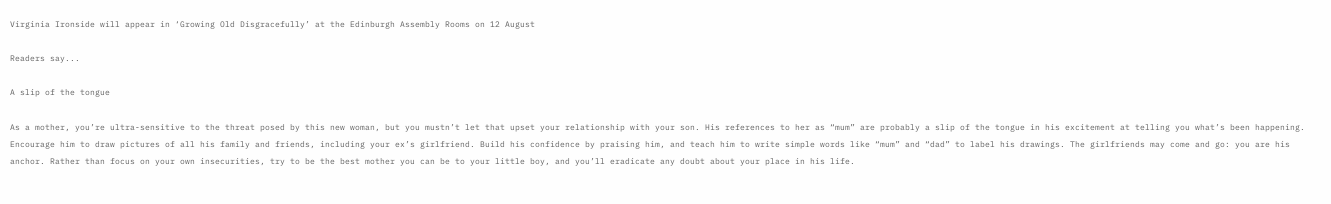Virginia Ironside will appear in ‘Growing Old Disgracefully’ at the Edinburgh Assembly Rooms on 12 August

Readers say...

A slip of the tongue

As a mother, you’re ultra-sensitive to the threat posed by this new woman, but you mustn’t let that upset your relationship with your son. His references to her as “mum” are probably a slip of the tongue in his excitement at telling you what’s been happening. Encourage him to draw pictures of all his family and friends, including your ex’s girlfriend. Build his confidence by praising him, and teach him to write simple words like “mum” and “dad” to label his drawings. The girlfriends may come and go: you are his anchor. Rather than focus on your own insecurities, try to be the best mother you can be to your little boy, and you’ll eradicate any doubt about your place in his life.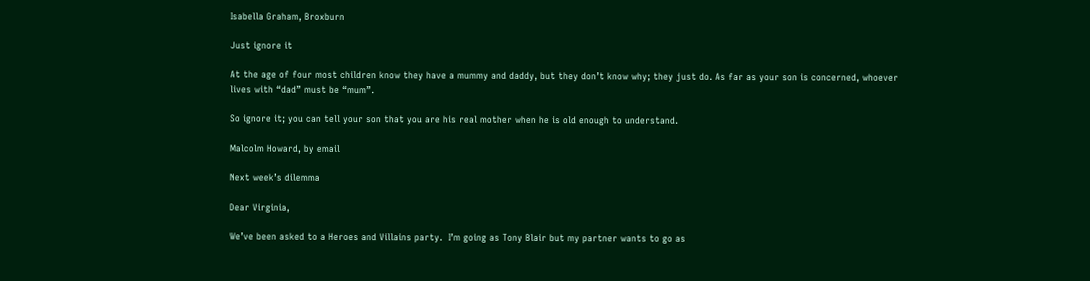Isabella Graham, Broxburn

Just ignore it

At the age of four most children know they have a mummy and daddy, but they don’t know why; they just do. As far as your son is concerned, whoever lives with “dad” must be “mum”.

So ignore it; you can tell your son that you are his real mother when he is old enough to understand.

Malcolm Howard, by email

Next week’s dilemma

Dear Virginia,

We’ve been asked to a Heroes and Villains party.  I’m going as Tony Blair but my partner wants to go as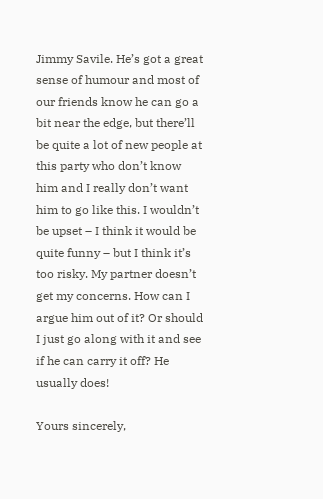Jimmy Savile. He’s got a great sense of humour and most of our friends know he can go a bit near the edge, but there’ll be quite a lot of new people at this party who don’t know him and I really don’t want him to go like this. I wouldn’t be upset – I think it would be quite funny – but I think it’s too risky. My partner doesn’t get my concerns. How can I argue him out of it? Or should I just go along with it and see if he can carry it off? He usually does!

Yours sincerely,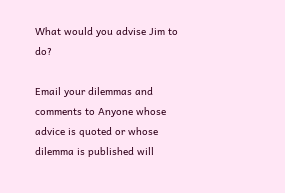What would you advise Jim to do?

Email your dilemmas and comments to Anyone whose advice is quoted or whose dilemma is published will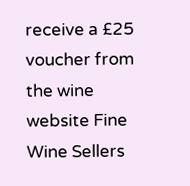receive a £25 voucher from the wine website Fine Wine Sellers